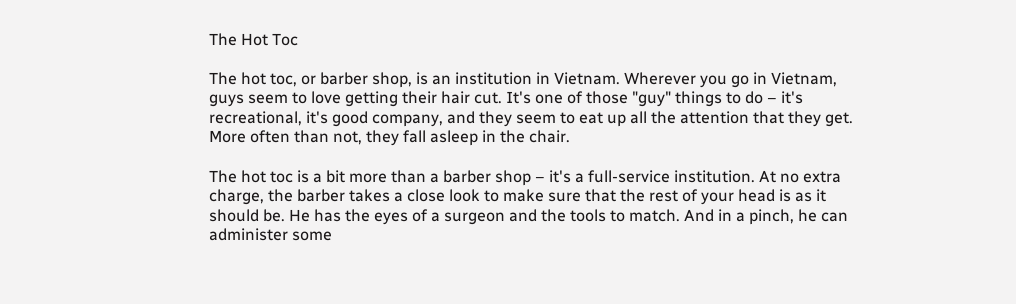The Hot Toc

The hot toc, or barber shop, is an institution in Vietnam. Wherever you go in Vietnam, guys seem to love getting their hair cut. It's one of those "guy" things to do – it's recreational, it's good company, and they seem to eat up all the attention that they get. More often than not, they fall asleep in the chair.

The hot toc is a bit more than a barber shop – it's a full-service institution. At no extra charge, the barber takes a close look to make sure that the rest of your head is as it should be. He has the eyes of a surgeon and the tools to match. And in a pinch, he can administer some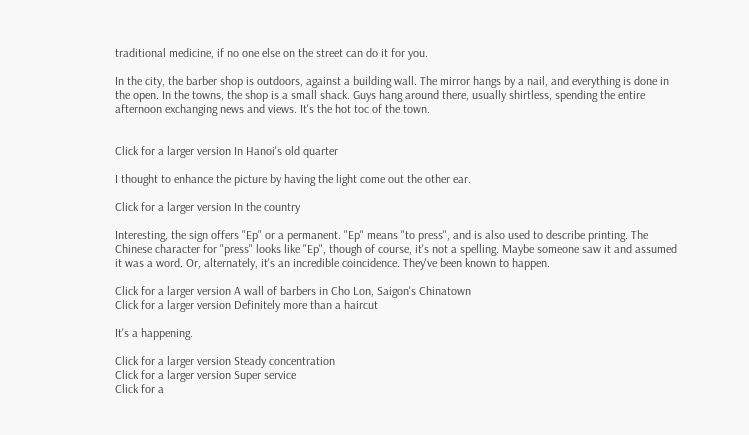traditional medicine, if no one else on the street can do it for you.

In the city, the barber shop is outdoors, against a building wall. The mirror hangs by a nail, and everything is done in the open. In the towns, the shop is a small shack. Guys hang around there, usually shirtless, spending the entire afternoon exchanging news and views. It's the hot toc of the town.


Click for a larger version In Hanoi's old quarter

I thought to enhance the picture by having the light come out the other ear.

Click for a larger version In the country

Interesting, the sign offers "Ep" or a permanent. "Ep" means "to press", and is also used to describe printing. The Chinese character for "press" looks like "Ep", though of course, it's not a spelling. Maybe someone saw it and assumed it was a word. Or, alternately, it's an incredible coincidence. They've been known to happen.

Click for a larger version A wall of barbers in Cho Lon, Saigon's Chinatown
Click for a larger version Definitely more than a haircut

It's a happening.

Click for a larger version Steady concentration
Click for a larger version Super service
Click for a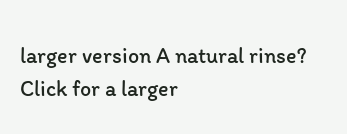larger version A natural rinse?
Click for a larger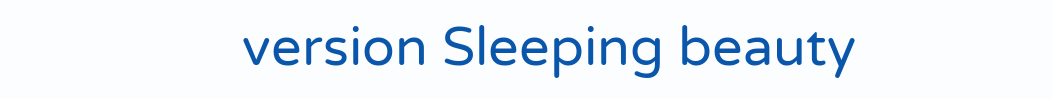version Sleeping beauty